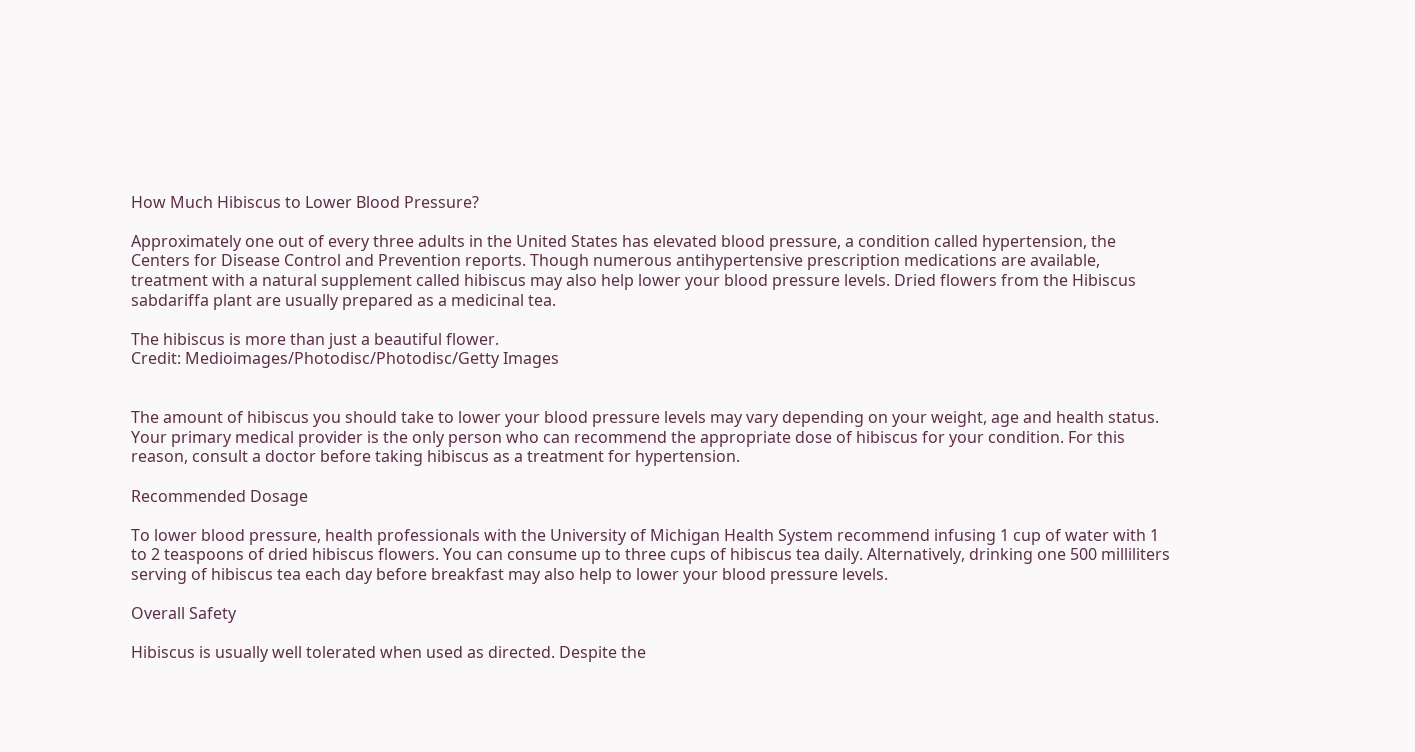How Much Hibiscus to Lower Blood Pressure?

Approximately one out of every three adults in the United States has elevated blood pressure, a condition called hypertension, the Centers for Disease Control and Prevention reports. Though numerous antihypertensive prescription medications are available, treatment with a natural supplement called hibiscus may also help lower your blood pressure levels. Dried flowers from the Hibiscus sabdariffa plant are usually prepared as a medicinal tea.

The hibiscus is more than just a beautiful flower.
Credit: Medioimages/Photodisc/Photodisc/Getty Images


The amount of hibiscus you should take to lower your blood pressure levels may vary depending on your weight, age and health status. Your primary medical provider is the only person who can recommend the appropriate dose of hibiscus for your condition. For this reason, consult a doctor before taking hibiscus as a treatment for hypertension.

Recommended Dosage

To lower blood pressure, health professionals with the University of Michigan Health System recommend infusing 1 cup of water with 1 to 2 teaspoons of dried hibiscus flowers. You can consume up to three cups of hibiscus tea daily. Alternatively, drinking one 500 milliliters serving of hibiscus tea each day before breakfast may also help to lower your blood pressure levels.

Overall Safety

Hibiscus is usually well tolerated when used as directed. Despite the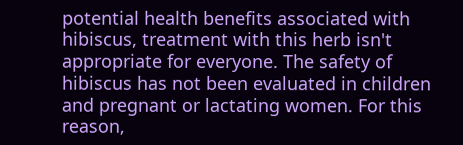potential health benefits associated with hibiscus, treatment with this herb isn't appropriate for everyone. The safety of hibiscus has not been evaluated in children and pregnant or lactating women. For this reason,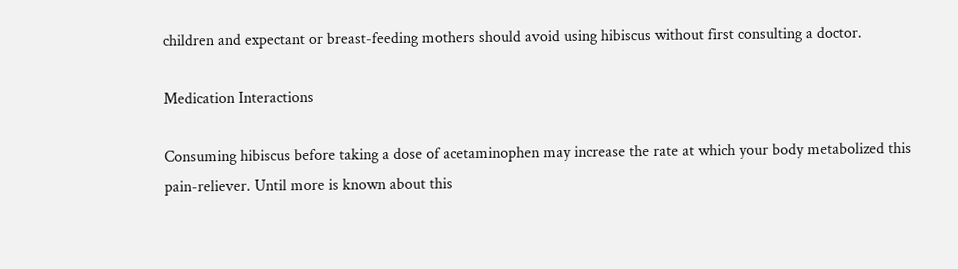children and expectant or breast-feeding mothers should avoid using hibiscus without first consulting a doctor.

Medication Interactions

Consuming hibiscus before taking a dose of acetaminophen may increase the rate at which your body metabolized this pain-reliever. Until more is known about this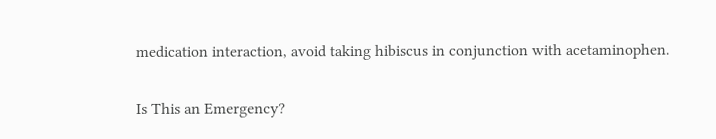medication interaction, avoid taking hibiscus in conjunction with acetaminophen.

Is This an Emergency?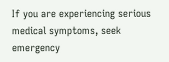If you are experiencing serious medical symptoms, seek emergency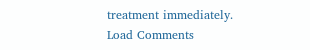treatment immediately.
Load Comments